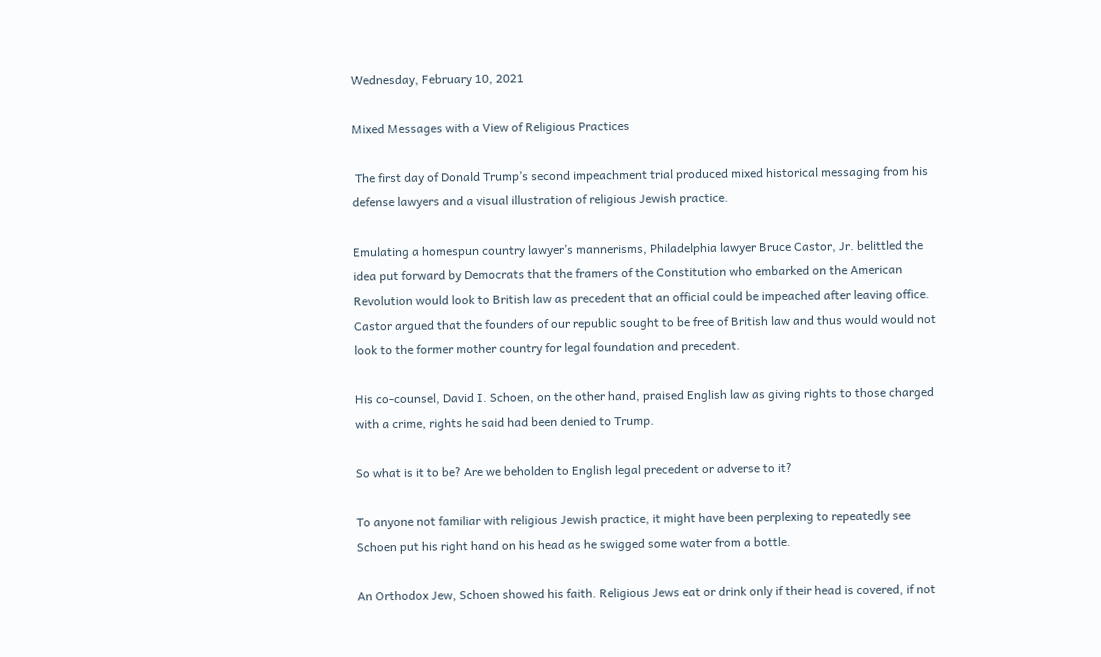Wednesday, February 10, 2021

Mixed Messages with a View of Religious Practices

 The first day of Donald Trump’s second impeachment trial produced mixed historical messaging from his defense lawyers and a visual illustration of religious Jewish practice.

Emulating a homespun country lawyer’s mannerisms, Philadelphia lawyer Bruce Castor, Jr. belittled the idea put forward by Democrats that the framers of the Constitution who embarked on the American Revolution would look to British law as precedent that an official could be impeached after leaving office. Castor argued that the founders of our republic sought to be free of British law and thus would would not look to the former mother country for legal foundation and precedent.

His co-counsel, David I. Schoen, on the other hand, praised English law as giving rights to those charged with a crime, rights he said had been denied to Trump.

So what is it to be? Are we beholden to English legal precedent or adverse to it?

To anyone not familiar with religious Jewish practice, it might have been perplexing to repeatedly see Schoen put his right hand on his head as he swigged some water from a bottle.

An Orthodox Jew, Schoen showed his faith. Religious Jews eat or drink only if their head is covered, if not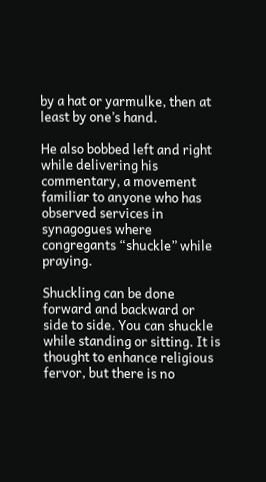by a hat or yarmulke, then at least by one’s hand.

He also bobbed left and right while delivering his commentary, a movement familiar to anyone who has observed services in synagogues where congregants “shuckle” while praying.

Shuckling can be done forward and backward or side to side. You can shuckle while standing or sitting. It is thought to enhance religious fervor, but there is no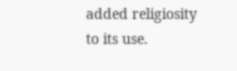added religiosity to its use.